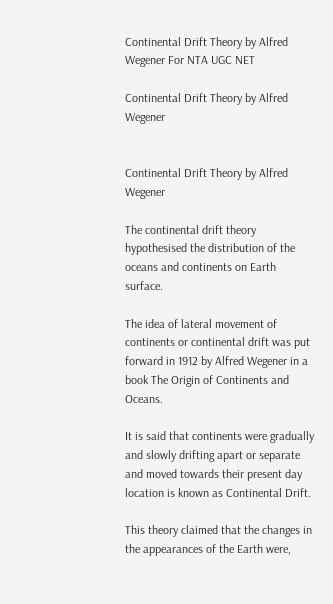Continental Drift Theory by Alfred Wegener For NTA UGC NET

Continental Drift Theory by Alfred Wegener


Continental Drift Theory by Alfred Wegener

The continental drift theory hypothesised the distribution of the oceans and continents on Earth surface.

The idea of lateral movement of continents or continental drift was put forward in 1912 by Alfred Wegener in a book The Origin of Continents and Oceans.

It is said that continents were gradually and slowly drifting apart or separate and moved towards their present day location is known as Continental Drift.

This theory claimed that the changes in the appearances of the Earth were,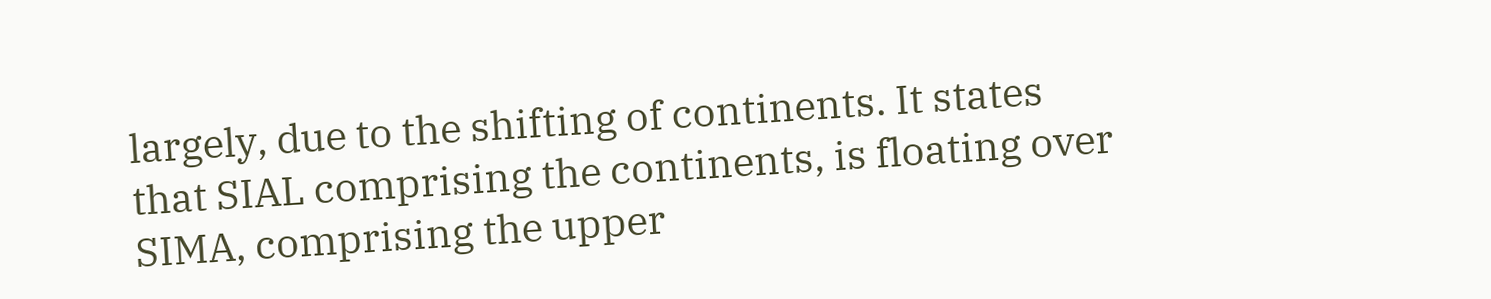largely, due to the shifting of continents. It states that SIAL comprising the continents, is floating over SIMA, comprising the upper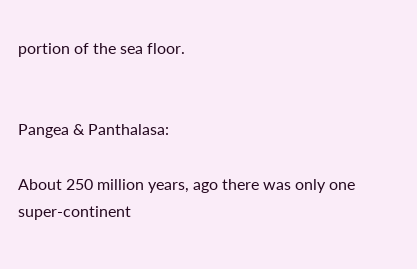portion of the sea floor.


Pangea & Panthalasa:

About 250 million years, ago there was only one super-continent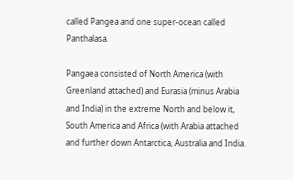called Pangea and one super-ocean called Panthalasa.

Pangaea consisted of North America (with Greenland attached) and Eurasia (minus Arabia and India) in the extreme North and below it, South America and Africa (with Arabia attached and further down Antarctica, Australia and India.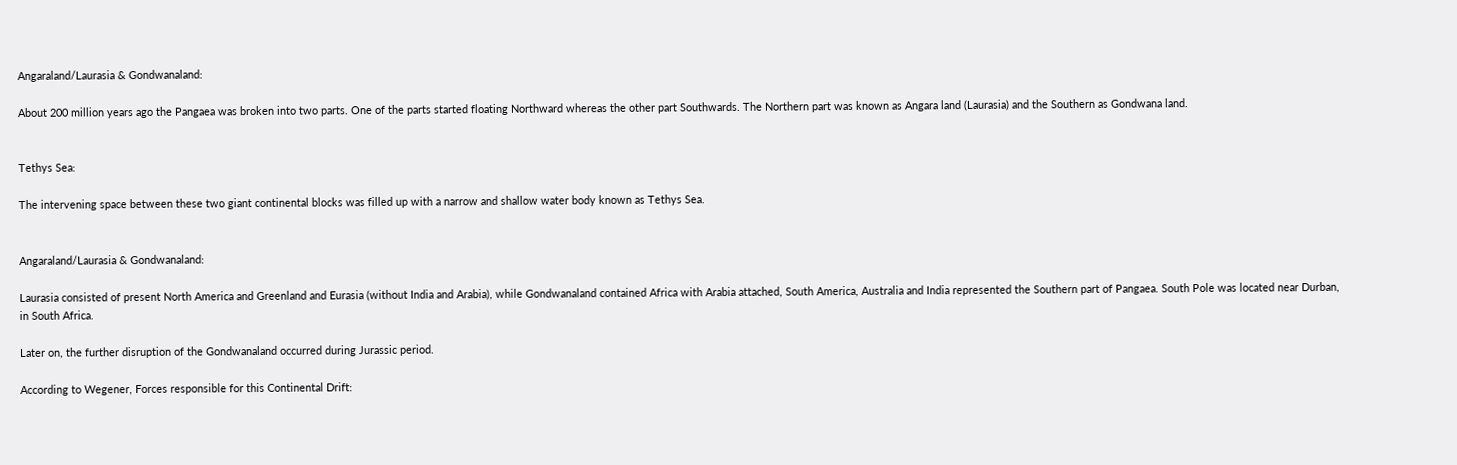Angaraland/Laurasia & Gondwanaland:

About 200 million years ago the Pangaea was broken into two parts. One of the parts started floating Northward whereas the other part Southwards. The Northern part was known as Angara land (Laurasia) and the Southern as Gondwana land.


Tethys Sea:

The intervening space between these two giant continental blocks was filled up with a narrow and shallow water body known as Tethys Sea.


Angaraland/Laurasia & Gondwanaland:

Laurasia consisted of present North America and Greenland and Eurasia (without India and Arabia), while Gondwanaland contained Africa with Arabia attached, South America, Australia and India represented the Southern part of Pangaea. South Pole was located near Durban, in South Africa.

Later on, the further disruption of the Gondwanaland occurred during Jurassic period.

According to Wegener, Forces responsible for this Continental Drift: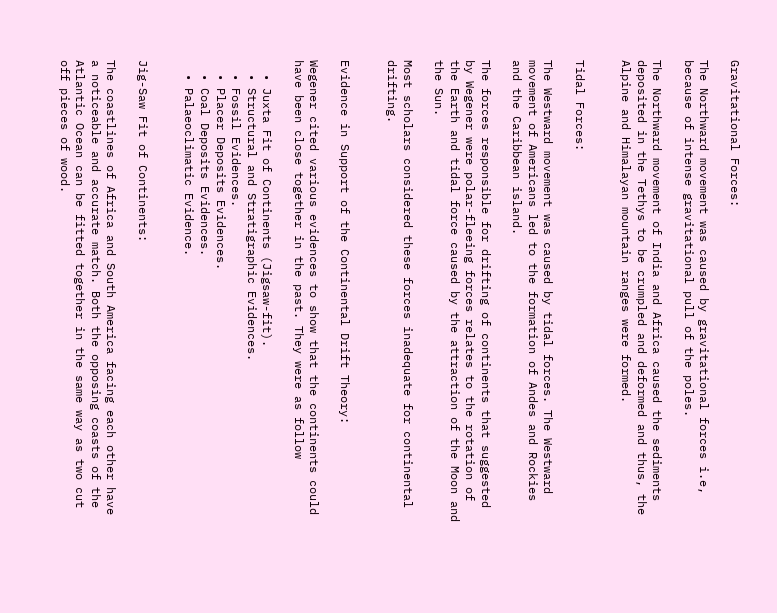Gravitational Forces:

The Northward movement was caused by gravitational forces i.e, because of intense gravitational pull of the poles.

The Northward movement of India and Africa caused the sediments deposited in the Tethys to be crumpled and deformed and thus, the Alpine and Himalayan mountain ranges were formed.


Tidal Forces:

The Westward movement was caused by tidal forces. The Westward movement of Americans led to the formation of Andes and Rockies and the Caribbean island.

The forces responsible for drifting of continents that suggested by Wegener were polar-fleeing forces relates to the rotation of the Earth and tidal force caused by the attraction of the Moon and the Sun.

Most scholars considered these forces inadequate for continental drifting.


Evidence in Support of the Continental Drift Theory:

Wegener cited various evidences to show that the continents could have been close together in the past. They were as follow

  • Juxta Fit of Continents (Jigsaw-fit).
  • Structural and Stratigraphic Evidences.
  • Fossil Evidences.
  • Placer Deposits Evidences.
  • Coal Deposits Evidences.
  • Palaeoclimatic Evidence.


Jig-Saw Fit of Continents:

The coastlines of Africa and South America facing each other have a noticeable and accurate match. Both the opposing coasts of the Atlantic Ocean can be fitted together in the same way as two cut off pieces of wood.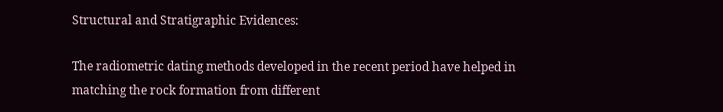Structural and Stratigraphic Evidences:

The radiometric dating methods developed in the recent period have helped in matching the rock formation from different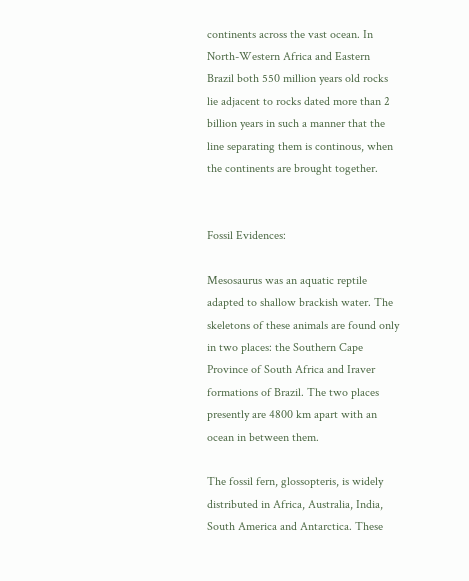continents across the vast ocean. In North-Western Africa and Eastern Brazil both 550 million years old rocks lie adjacent to rocks dated more than 2 billion years in such a manner that the line separating them is continous, when the continents are brought together.


Fossil Evidences:

Mesosaurus was an aquatic reptile adapted to shallow brackish water. The skeletons of these animals are found only in two places: the Southern Cape Province of South Africa and Iraver formations of Brazil. The two places presently are 4800 km apart with an ocean in between them.

The fossil fern, glossopteris, is widely distributed in Africa, Australia, India, South America and Antarctica. These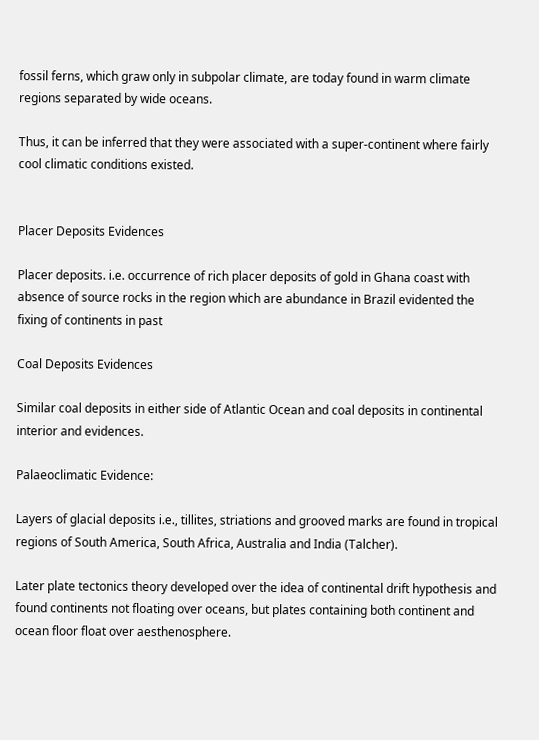fossil ferns, which graw only in subpolar climate, are today found in warm climate regions separated by wide oceans.

Thus, it can be inferred that they were associated with a super-continent where fairly cool climatic conditions existed.


Placer Deposits Evidences

Placer deposits. i.e. occurrence of rich placer deposits of gold in Ghana coast with absence of source rocks in the region which are abundance in Brazil evidented the fixing of continents in past

Coal Deposits Evidences

Similar coal deposits in either side of Atlantic Ocean and coal deposits in continental interior and evidences.

Palaeoclimatic Evidence:

Layers of glacial deposits i.e., tillites, striations and grooved marks are found in tropical regions of South America, South Africa, Australia and India (Talcher).

Later plate tectonics theory developed over the idea of continental drift hypothesis and found continents not floating over oceans, but plates containing both continent and ocean floor float over aesthenosphere.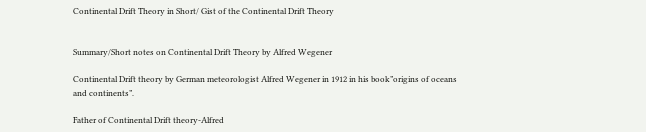Continental Drift Theory in Short/ Gist of the Continental Drift Theory


Summary/Short notes on Continental Drift Theory by Alfred Wegener

Continental Drift theory by German meteorologist Alfred Wegener in 1912 in his book”origins of oceans and continents”.

Father of Continental Drift theory-Alfred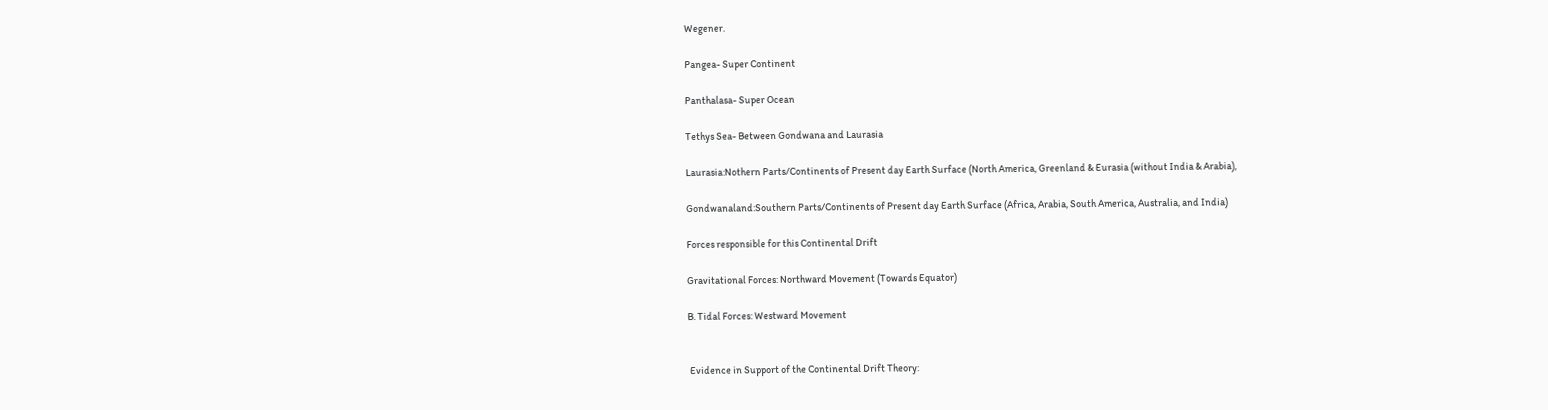Wegener.

Pangea- Super Continent

Panthalasa- Super Ocean

Tethys Sea- Between Gondwana and Laurasia

Laurasia:Nothern Parts/Continents of Present day Earth Surface (North America, Greenland & Eurasia (without India & Arabia),

Gondwanaland:Southern Parts/Continents of Present day Earth Surface (Africa, Arabia, South America, Australia, and India)

Forces responsible for this Continental Drift

Gravitational Forces: Northward Movement (Towards Equator)

B. Tidal Forces: Westward Movement


 Evidence in Support of the Continental Drift Theory: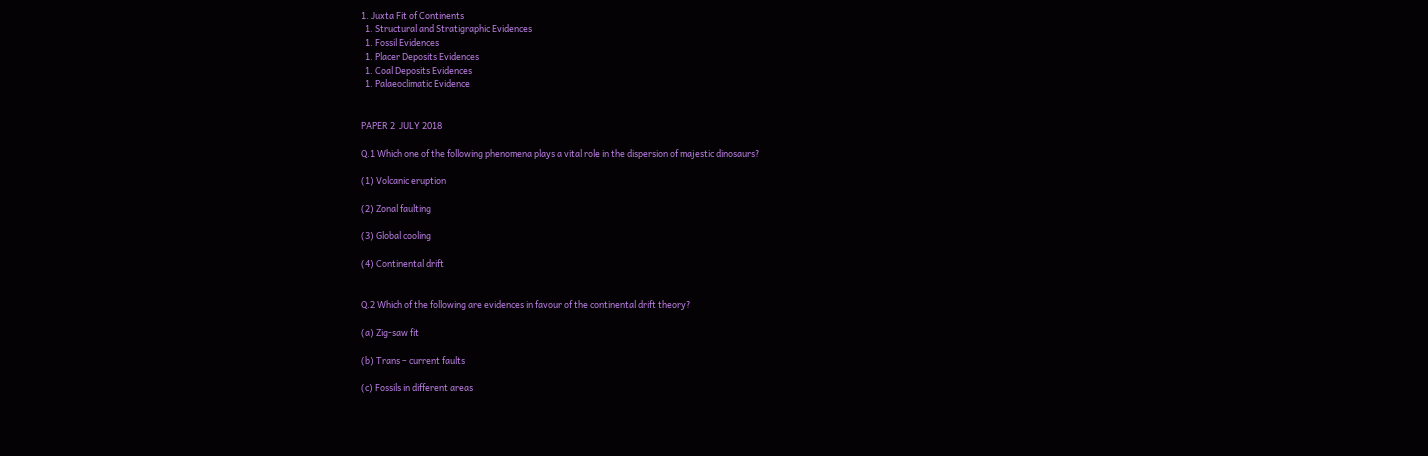1. Juxta Fit of Continents
  1. Structural and Stratigraphic Evidences
  1. Fossil Evidences
  1. Placer Deposits Evidences
  1. Coal Deposits Evidences
  1. Palaeoclimatic Evidence


PAPER 2  JULY 2018

Q.1 Which one of the following phenomena plays a vital role in the dispersion of majestic dinosaurs?

(1) Volcanic eruption

(2) Zonal faulting

(3) Global cooling

(4) Continental drift


Q.2 Which of the following are evidences in favour of the continental drift theory?

(a) Zig-saw fit

(b) Trans – current faults

(c) Fossils in different areas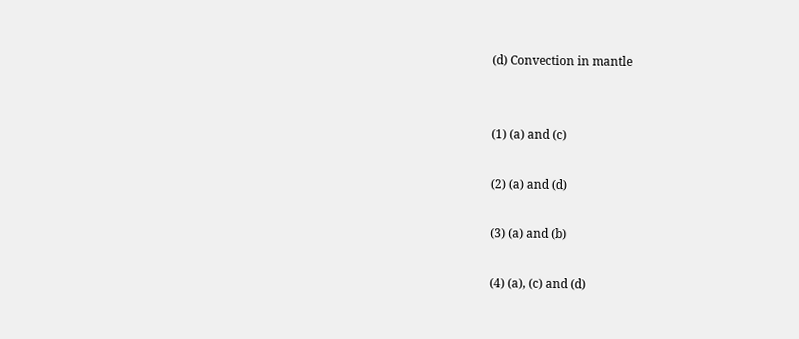(d) Convection in mantle


(1) (a) and (c)

(2) (a) and (d)

(3) (a) and (b)

(4) (a), (c) and (d)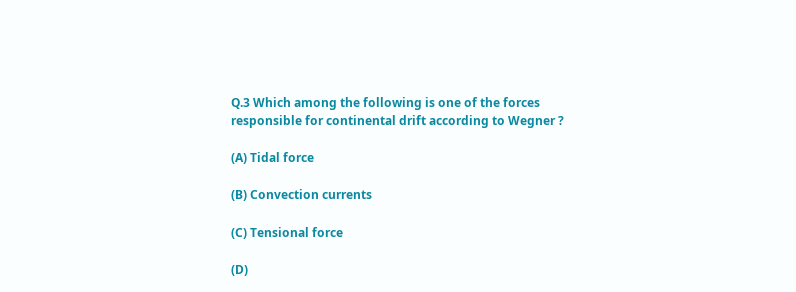Q.3 Which among the following is one of the forces responsible for continental drift according to Wegner ?

(A) Tidal force

(B) Convection currents

(C) Tensional force

(D)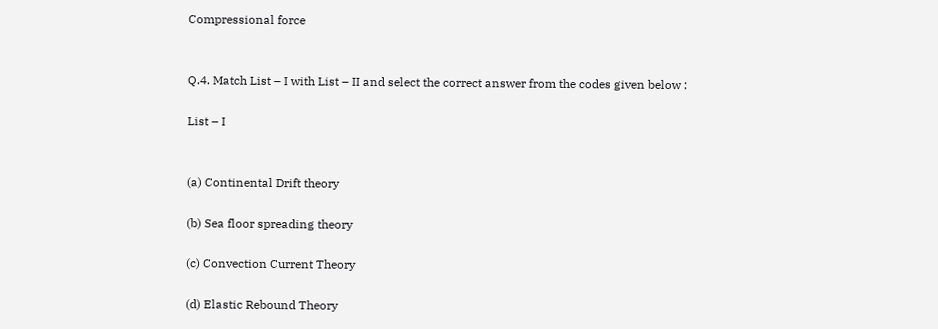Compressional force


Q.4. Match List – I with List – II and select the correct answer from the codes given below :

List – I


(a) Continental Drift theory

(b) Sea floor spreading theory

(c) Convection Current Theory

(d) Elastic Rebound Theory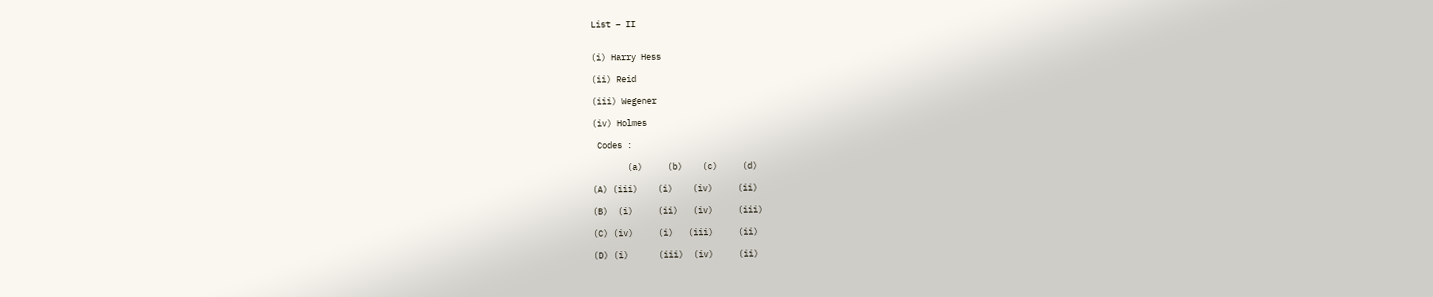List – II


(i) Harry Hess

(ii) Reid

(iii) Wegener

(iv) Holmes

 Codes :

       (a)     (b)    (c)     (d)

(A) (iii)    (i)    (iv)     (ii)

(B)  (i)     (ii)   (iv)     (iii)

(C) (iv)     (i)   (iii)     (ii)

(D) (i)      (iii)  (iv)     (ii)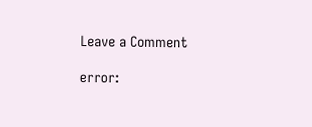Leave a Comment

error: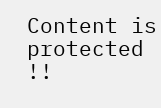Content is protected !!